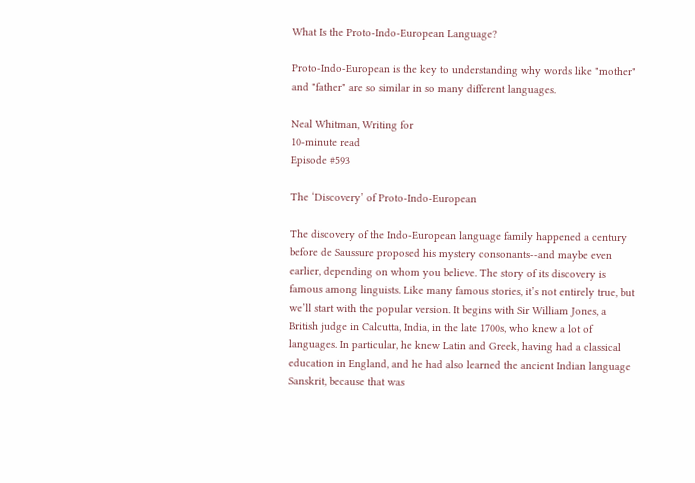What Is the Proto-Indo-European Language?

Proto-Indo-European is the key to understanding why words like "mother" and "father" are so similar in so many different languages.

Neal Whitman, Writing for
10-minute read
Episode #593

The ‘Discovery’ of Proto-Indo-European

The discovery of the Indo-European language family happened a century before de Saussure proposed his mystery consonants--and maybe even earlier, depending on whom you believe. The story of its discovery is famous among linguists. Like many famous stories, it’s not entirely true, but we’ll start with the popular version. It begins with Sir William Jones, a British judge in Calcutta, India, in the late 1700s, who knew a lot of languages. In particular, he knew Latin and Greek, having had a classical education in England, and he had also learned the ancient Indian language Sanskrit, because that was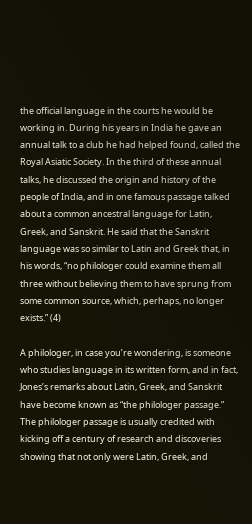the official language in the courts he would be working in. During his years in India he gave an annual talk to a club he had helped found, called the Royal Asiatic Society. In the third of these annual talks, he discussed the origin and history of the people of India, and in one famous passage talked about a common ancestral language for Latin, Greek, and Sanskrit. He said that the Sanskrit language was so similar to Latin and Greek that, in his words, “no philologer could examine them all three without believing them to have sprung from some common source, which, perhaps, no longer exists.” (4)

A philologer, in case you’re wondering, is someone who studies language in its written form, and in fact, Jones’s remarks about Latin, Greek, and Sanskrit have become known as “the philologer passage.” The philologer passage is usually credited with kicking off a century of research and discoveries showing that not only were Latin, Greek, and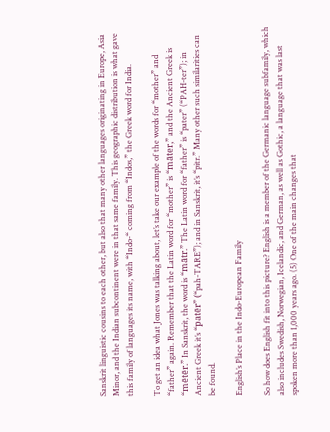Sanskrit linguistic cousins to each other, but also that many other languages originating in Europe, Asia Minor, and the Indian subcontinent were in that same family. This geographic distribution is what gave this family of languages its name, with “Indo-“ coming from “Indos,” the Greek word for India.

To get an idea what Jones was talking about, let’s take our example of the words for “mother” and “father” again. Remember that the Latin word for “mother” is “māter,” and the Ancient Greek is “mētēr.” In Sanskrit, the word is “mātr.” The Latin word for “father” is “pater” (“PAH-ter”); in Ancient Greek it’s “patēr” (“pah-TARE”); and in Sanskrit, it’s “pitr.” Many other such similarities can be found.

English’s Place in the Indo-European Family

So how does English fit into this picture? English is a member of the Germanic language subfamily, which also includes Swedish, Norwegian, Icelandic, and German, as well as Gothic, a language that was last spoken more than 1,000 years ago. (5) One of the main changes that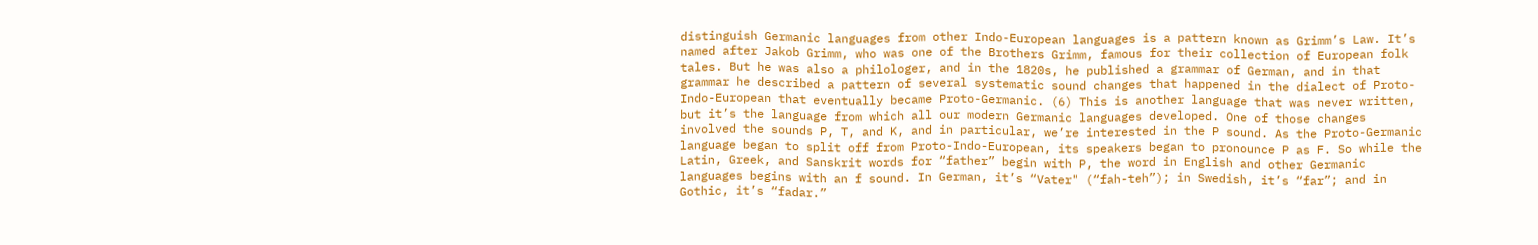distinguish Germanic languages from other Indo-European languages is a pattern known as Grimm’s Law. It’s named after Jakob Grimm, who was one of the Brothers Grimm, famous for their collection of European folk tales. But he was also a philologer, and in the 1820s, he published a grammar of German, and in that grammar he described a pattern of several systematic sound changes that happened in the dialect of Proto-Indo-European that eventually became Proto-Germanic. (6) This is another language that was never written, but it’s the language from which all our modern Germanic languages developed. One of those changes involved the sounds P, T, and K, and in particular, we’re interested in the P sound. As the Proto-Germanic language began to split off from Proto-Indo-European, its speakers began to pronounce P as F. So while the Latin, Greek, and Sanskrit words for “father” begin with P, the word in English and other Germanic languages begins with an f sound. In German, it’s “Vater" (“fah-teh”); in Swedish, it’s “far”; and in Gothic, it’s “fadar.”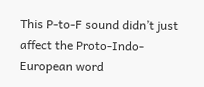This P-to-F sound didn’t just affect the Proto-Indo-European word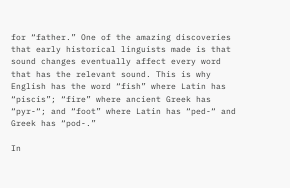for “father.” One of the amazing discoveries that early historical linguists made is that sound changes eventually affect every word that has the relevant sound. This is why English has the word “fish” where Latin has “piscis”; “fire” where ancient Greek has “pyr-“; and “foot” where Latin has “ped-“ and Greek has “pod-.”

In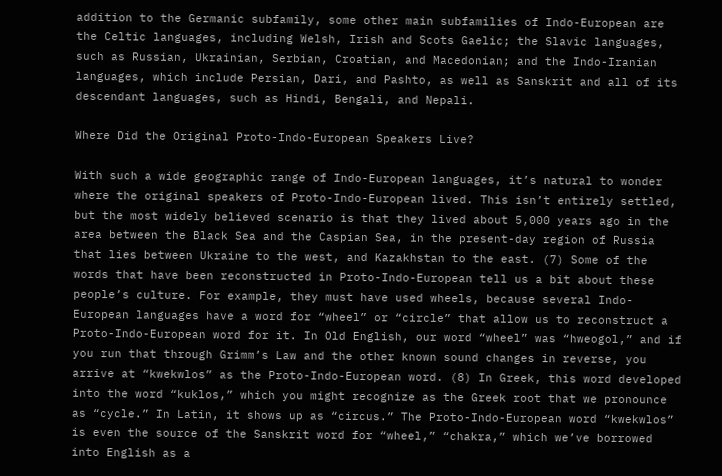addition to the Germanic subfamily, some other main subfamilies of Indo-European are the Celtic languages, including Welsh, Irish and Scots Gaelic; the Slavic languages, such as Russian, Ukrainian, Serbian, Croatian, and Macedonian; and the Indo-Iranian languages, which include Persian, Dari, and Pashto, as well as Sanskrit and all of its descendant languages, such as Hindi, Bengali, and Nepali.

Where Did the Original Proto-Indo-European Speakers Live?

With such a wide geographic range of Indo-European languages, it’s natural to wonder where the original speakers of Proto-Indo-European lived. This isn’t entirely settled, but the most widely believed scenario is that they lived about 5,000 years ago in the area between the Black Sea and the Caspian Sea, in the present-day region of Russia that lies between Ukraine to the west, and Kazakhstan to the east. (7) Some of the words that have been reconstructed in Proto-Indo-European tell us a bit about these people’s culture. For example, they must have used wheels, because several Indo-European languages have a word for “wheel” or “circle” that allow us to reconstruct a Proto-Indo-European word for it. In Old English, our word “wheel” was “hweogol,” and if you run that through Grimm’s Law and the other known sound changes in reverse, you arrive at “kwekwlos” as the Proto-Indo-European word. (8) In Greek, this word developed into the word “kuklos,” which you might recognize as the Greek root that we pronounce as “cycle.” In Latin, it shows up as “circus.” The Proto-Indo-European word “kwekwlos” is even the source of the Sanskrit word for “wheel,” “chakra,” which we’ve borrowed into English as a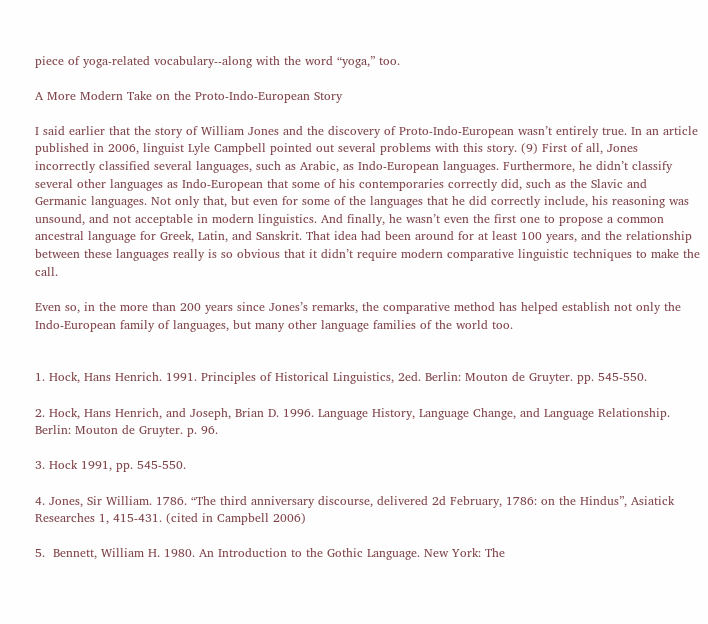piece of yoga-related vocabulary--along with the word “yoga,” too.

A More Modern Take on the Proto-Indo-European Story

I said earlier that the story of William Jones and the discovery of Proto-Indo-European wasn’t entirely true. In an article published in 2006, linguist Lyle Campbell pointed out several problems with this story. (9) First of all, Jones incorrectly classified several languages, such as Arabic, as Indo-European languages. Furthermore, he didn’t classify several other languages as Indo-European that some of his contemporaries correctly did, such as the Slavic and Germanic languages. Not only that, but even for some of the languages that he did correctly include, his reasoning was unsound, and not acceptable in modern linguistics. And finally, he wasn’t even the first one to propose a common ancestral language for Greek, Latin, and Sanskrit. That idea had been around for at least 100 years, and the relationship between these languages really is so obvious that it didn’t require modern comparative linguistic techniques to make the call.

Even so, in the more than 200 years since Jones’s remarks, the comparative method has helped establish not only the Indo-European family of languages, but many other language families of the world too.


1. Hock, Hans Henrich. 1991. Principles of Historical Linguistics, 2ed. Berlin: Mouton de Gruyter. pp. 545-550.

2. Hock, Hans Henrich, and Joseph, Brian D. 1996. Language History, Language Change, and Language Relationship. Berlin: Mouton de Gruyter. p. 96.

3. Hock 1991, pp. 545-550.

4. Jones, Sir William. 1786. “The third anniversary discourse, delivered 2d February, 1786: on the Hindus”, Asiatick Researches 1, 415-431. (cited in Campbell 2006)

5.  Bennett, William H. 1980. An Introduction to the Gothic Language. New York: The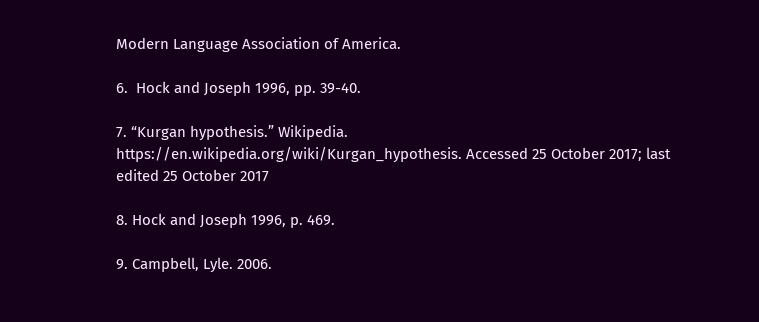Modern Language Association of America.

6.  Hock and Joseph 1996, pp. 39-40.

7. “Kurgan hypothesis.” Wikipedia. https://en.wikipedia.org/wiki/Kurgan_hypothesis. Accessed 25 October 2017; last edited 25 October 2017

8. Hock and Joseph 1996, p. 469.

9. Campbell, Lyle. 2006.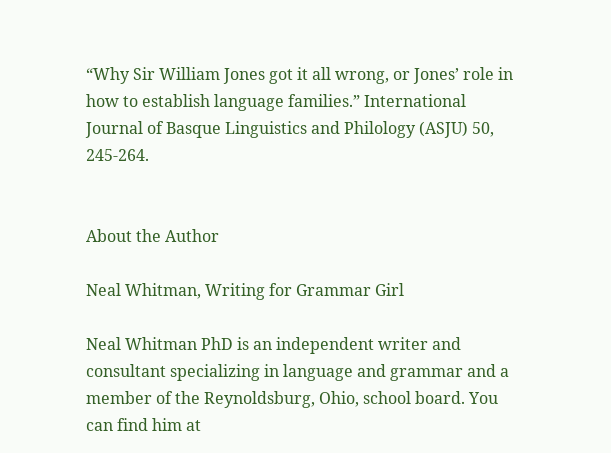“Why Sir William Jones got it all wrong, or Jones’ role in how to establish language families.” International Journal of Basque Linguistics and Philology (ASJU) 50, 245-264.


About the Author

Neal Whitman, Writing for Grammar Girl

Neal Whitman PhD is an independent writer and consultant specializing in language and grammar and a member of the Reynoldsburg, Ohio, school board. You can find him at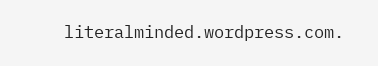literalminded.wordpress.com.